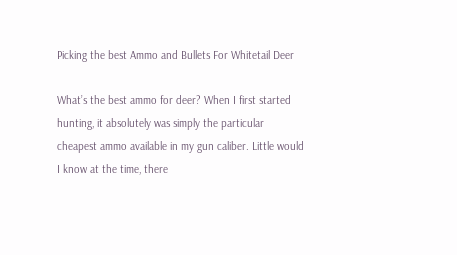Picking the best Ammo and Bullets For Whitetail Deer

What’s the best ammo for deer? When I first started hunting, it absolutely was simply the particular cheapest ammo available in my gun caliber. Little would I know at the time, there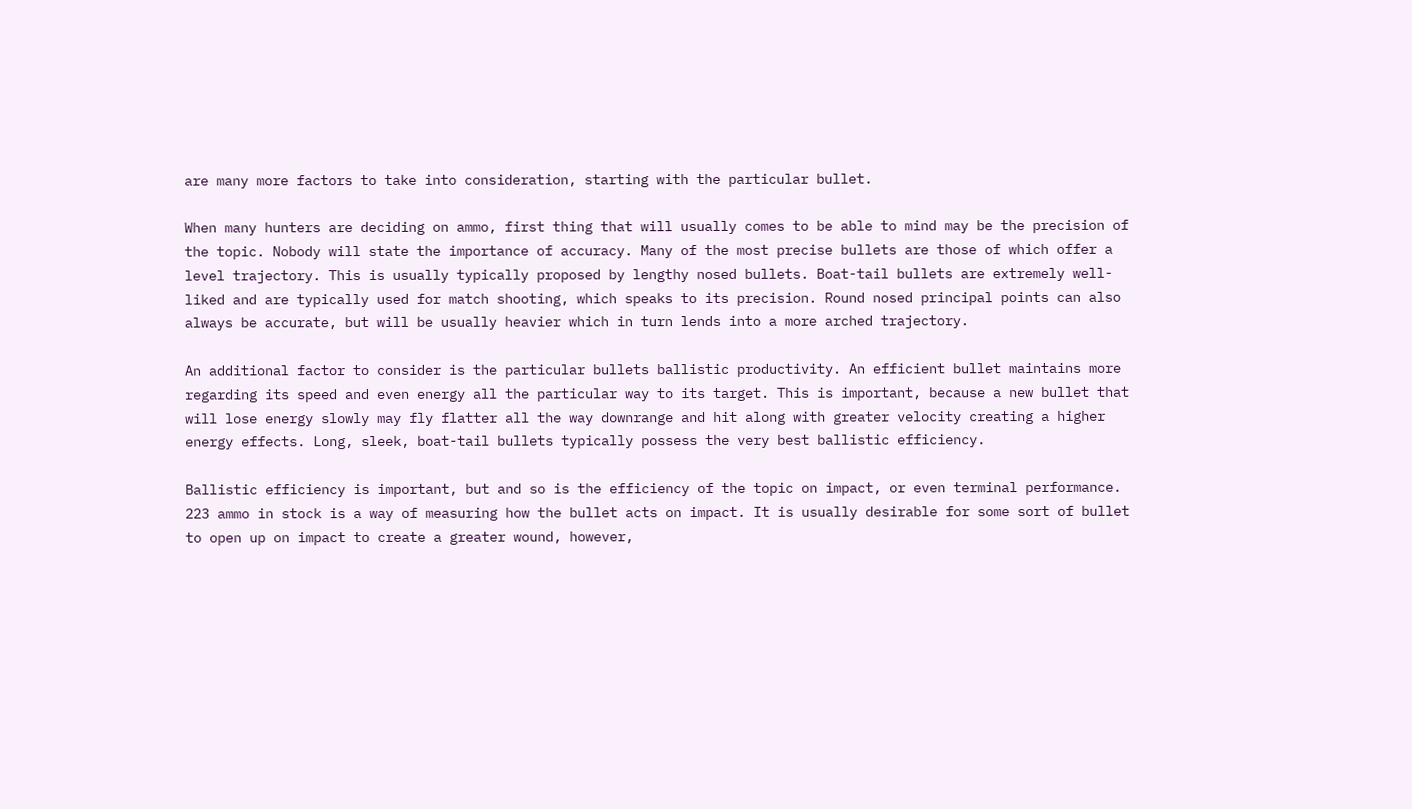are many more factors to take into consideration, starting with the particular bullet.

When many hunters are deciding on ammo, first thing that will usually comes to be able to mind may be the precision of the topic. Nobody will state the importance of accuracy. Many of the most precise bullets are those of which offer a level trajectory. This is usually typically proposed by lengthy nosed bullets. Boat-tail bullets are extremely well-liked and are typically used for match shooting, which speaks to its precision. Round nosed principal points can also always be accurate, but will be usually heavier which in turn lends into a more arched trajectory.

An additional factor to consider is the particular bullets ballistic productivity. An efficient bullet maintains more regarding its speed and even energy all the particular way to its target. This is important, because a new bullet that will lose energy slowly may fly flatter all the way downrange and hit along with greater velocity creating a higher energy effects. Long, sleek, boat-tail bullets typically possess the very best ballistic efficiency.

Ballistic efficiency is important, but and so is the efficiency of the topic on impact, or even terminal performance. 223 ammo in stock is a way of measuring how the bullet acts on impact. It is usually desirable for some sort of bullet to open up on impact to create a greater wound, however,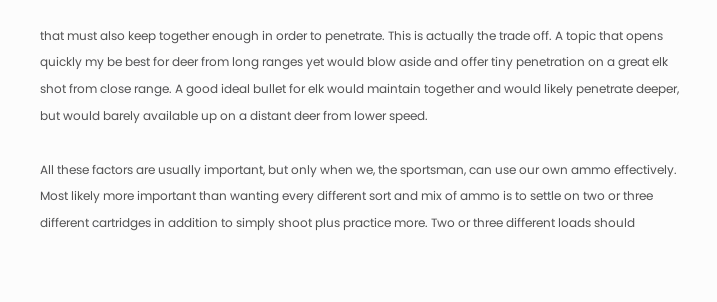that must also keep together enough in order to penetrate. This is actually the trade off. A topic that opens quickly my be best for deer from long ranges yet would blow aside and offer tiny penetration on a great elk shot from close range. A good ideal bullet for elk would maintain together and would likely penetrate deeper, but would barely available up on a distant deer from lower speed.

All these factors are usually important, but only when we, the sportsman, can use our own ammo effectively. Most likely more important than wanting every different sort and mix of ammo is to settle on two or three different cartridges in addition to simply shoot plus practice more. Two or three different loads should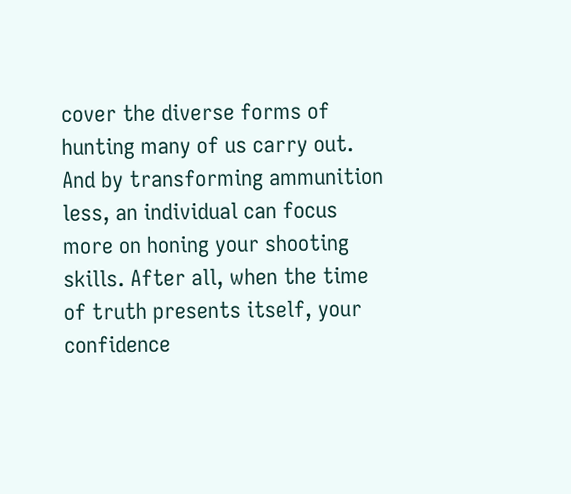cover the diverse forms of hunting many of us carry out. And by transforming ammunition less, an individual can focus more on honing your shooting skills. After all, when the time of truth presents itself, your confidence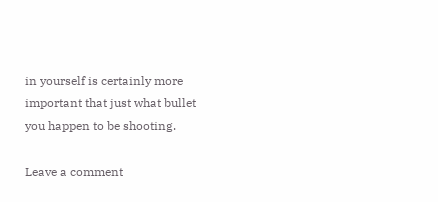in yourself is certainly more important that just what bullet you happen to be shooting.

Leave a comment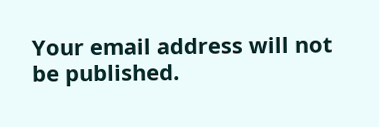Your email address will not be published.